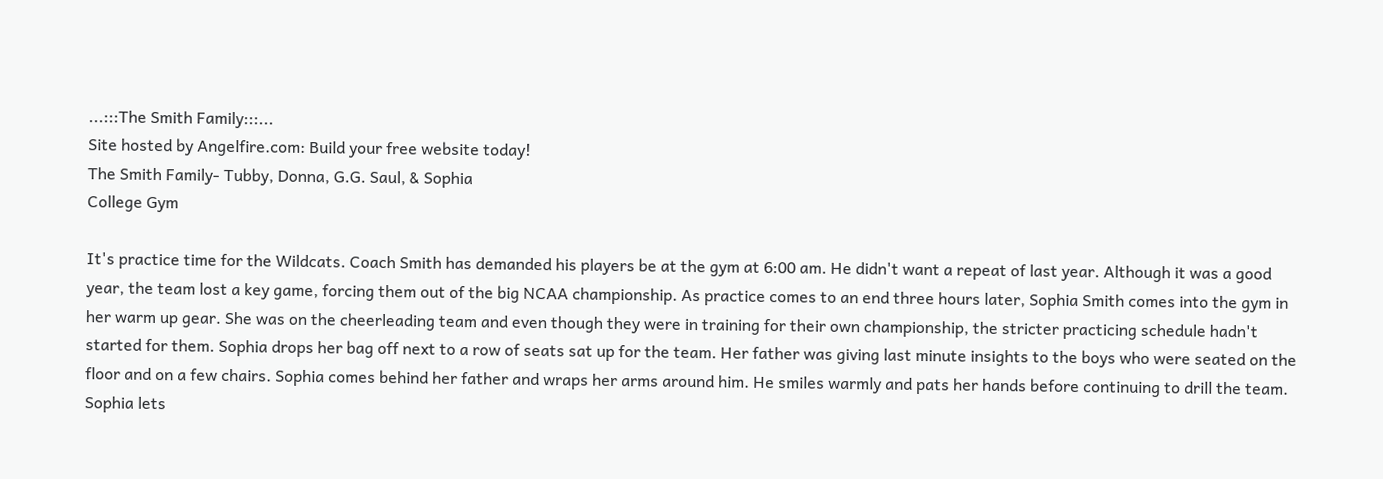...:::The Smith Family:::...
Site hosted by Angelfire.com: Build your free website today!
The Smith Family- Tubby, Donna, G.G. Saul, & Sophia
College Gym

It's practice time for the Wildcats. Coach Smith has demanded his players be at the gym at 6:00 am. He didn't want a repeat of last year. Although it was a good year, the team lost a key game, forcing them out of the big NCAA championship. As practice comes to an end three hours later, Sophia Smith comes into the gym in her warm up gear. She was on the cheerleading team and even though they were in training for their own championship, the stricter practicing schedule hadn't started for them. Sophia drops her bag off next to a row of seats sat up for the team. Her father was giving last minute insights to the boys who were seated on the floor and on a few chairs. Sophia comes behind her father and wraps her arms around him. He smiles warmly and pats her hands before continuing to drill the team. Sophia lets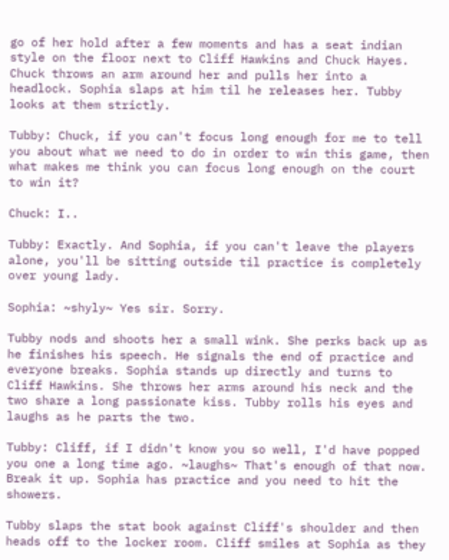go of her hold after a few moments and has a seat indian style on the floor next to Cliff Hawkins and Chuck Hayes. Chuck throws an arm around her and pulls her into a headlock. Sophia slaps at him til he releases her. Tubby looks at them strictly.

Tubby: Chuck, if you can't focus long enough for me to tell you about what we need to do in order to win this game, then what makes me think you can focus long enough on the court to win it?

Chuck: I..

Tubby: Exactly. And Sophia, if you can't leave the players alone, you'll be sitting outside til practice is completely over young lady.

Sophia: ~shyly~ Yes sir. Sorry.

Tubby nods and shoots her a small wink. She perks back up as he finishes his speech. He signals the end of practice and everyone breaks. Sophia stands up directly and turns to Cliff Hawkins. She throws her arms around his neck and the two share a long passionate kiss. Tubby rolls his eyes and laughs as he parts the two.

Tubby: Cliff, if I didn't know you so well, I'd have popped you one a long time ago. ~laughs~ That's enough of that now. Break it up. Sophia has practice and you need to hit the showers.

Tubby slaps the stat book against Cliff's shoulder and then heads off to the locker room. Cliff smiles at Sophia as they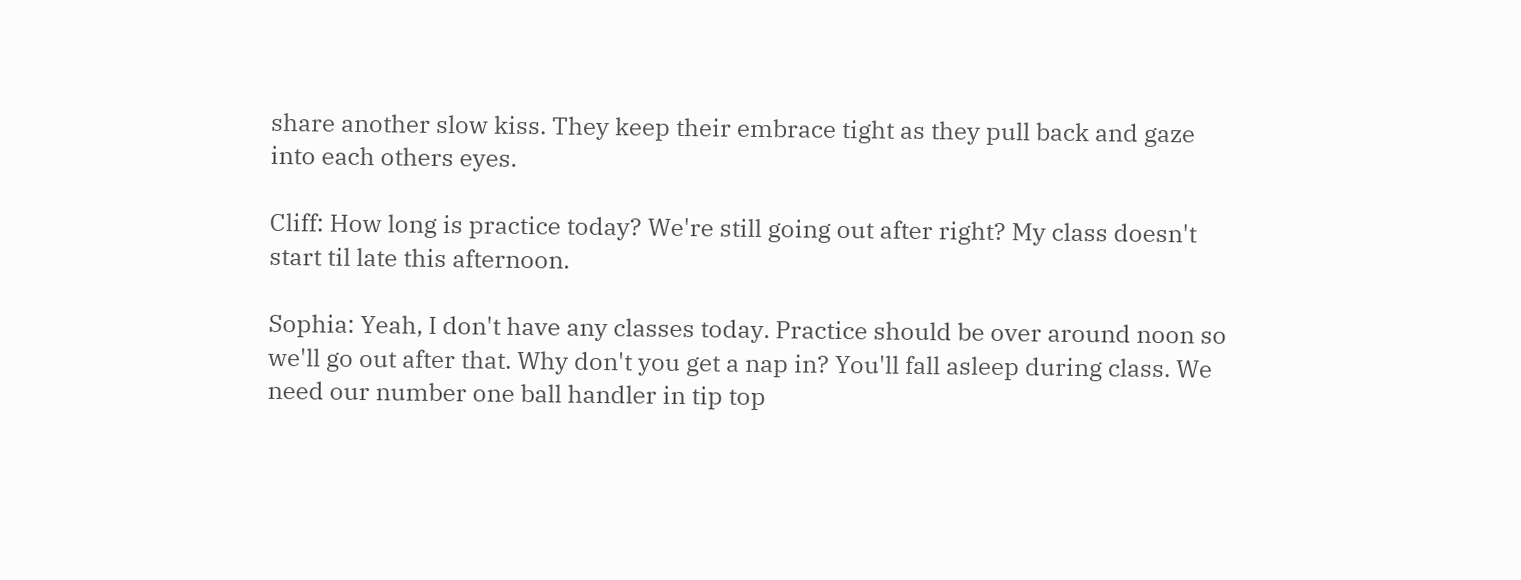share another slow kiss. They keep their embrace tight as they pull back and gaze into each others eyes.

Cliff: How long is practice today? We're still going out after right? My class doesn't start til late this afternoon.

Sophia: Yeah, I don't have any classes today. Practice should be over around noon so we'll go out after that. Why don't you get a nap in? You'll fall asleep during class. We need our number one ball handler in tip top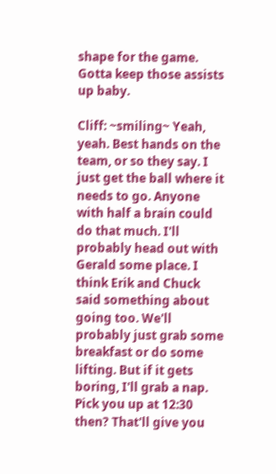shape for the game. Gotta keep those assists up baby.

Cliff: ~smiling~ Yeah, yeah. Best hands on the team, or so they say. I just get the ball where it needs to go. Anyone with half a brain could do that much. I'll probably head out with Gerald some place. I think Erik and Chuck said something about going too. We'll probably just grab some breakfast or do some lifting. But if it gets boring, I'll grab a nap. Pick you up at 12:30 then? That'll give you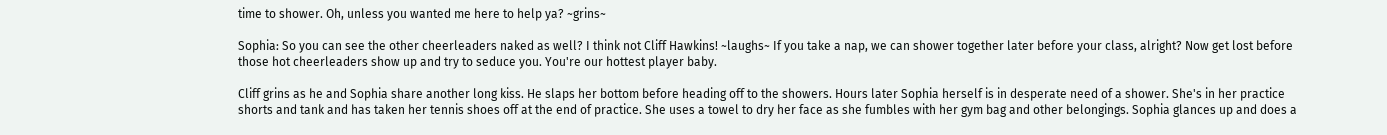time to shower. Oh, unless you wanted me here to help ya? ~grins~

Sophia: So you can see the other cheerleaders naked as well? I think not Cliff Hawkins! ~laughs~ If you take a nap, we can shower together later before your class, alright? Now get lost before those hot cheerleaders show up and try to seduce you. You're our hottest player baby.

Cliff grins as he and Sophia share another long kiss. He slaps her bottom before heading off to the showers. Hours later Sophia herself is in desperate need of a shower. She's in her practice shorts and tank and has taken her tennis shoes off at the end of practice. She uses a towel to dry her face as she fumbles with her gym bag and other belongings. Sophia glances up and does a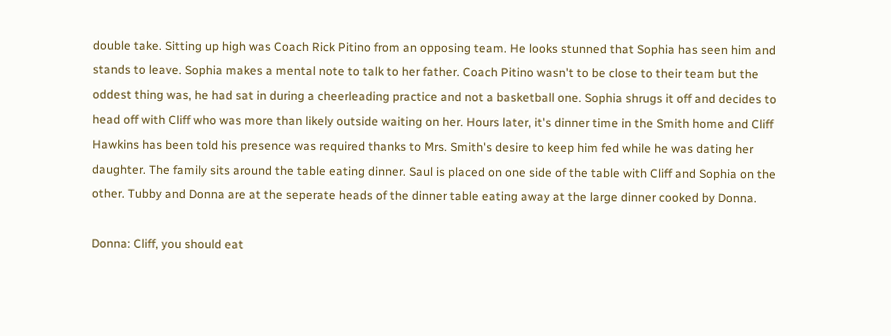double take. Sitting up high was Coach Rick Pitino from an opposing team. He looks stunned that Sophia has seen him and stands to leave. Sophia makes a mental note to talk to her father. Coach Pitino wasn't to be close to their team but the oddest thing was, he had sat in during a cheerleading practice and not a basketball one. Sophia shrugs it off and decides to head off with Cliff who was more than likely outside waiting on her. Hours later, it's dinner time in the Smith home and Cliff Hawkins has been told his presence was required thanks to Mrs. Smith's desire to keep him fed while he was dating her daughter. The family sits around the table eating dinner. Saul is placed on one side of the table with Cliff and Sophia on the other. Tubby and Donna are at the seperate heads of the dinner table eating away at the large dinner cooked by Donna.

Donna: Cliff, you should eat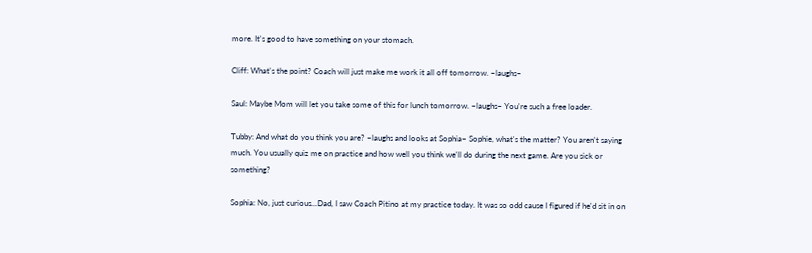more. It's good to have something on your stomach.

Cliff: What's the point? Coach will just make me work it all off tomorrow. ~laughs~

Saul: Maybe Mom will let you take some of this for lunch tomorrow. ~laughs~ You're such a free loader.

Tubby: And what do you think you are? ~laughs and looks at Sophia~ Sophie, what's the matter? You aren't saying much. You usually quiz me on practice and how well you think we'll do during the next game. Are you sick or something?

Sophia: No, just curious...Dad, I saw Coach Pitino at my practice today. It was so odd cause I figured if he'd sit in on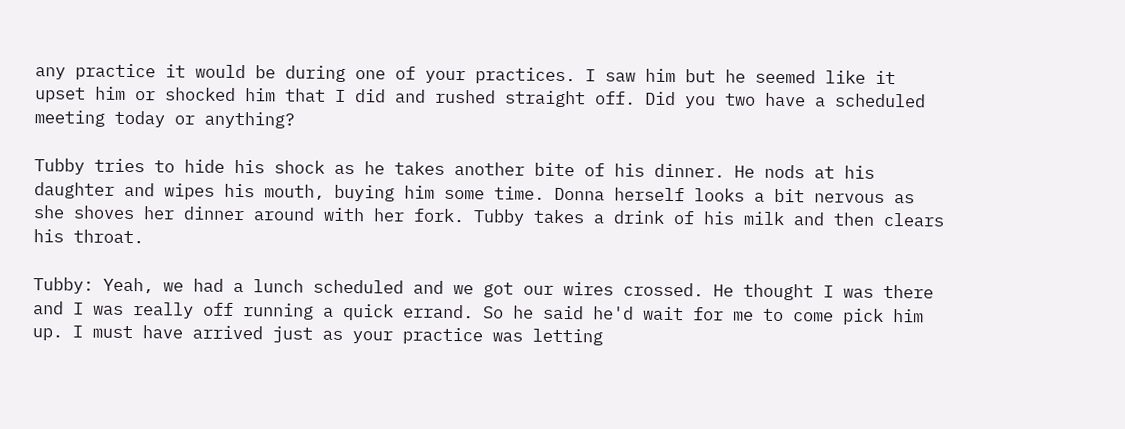any practice it would be during one of your practices. I saw him but he seemed like it upset him or shocked him that I did and rushed straight off. Did you two have a scheduled meeting today or anything?

Tubby tries to hide his shock as he takes another bite of his dinner. He nods at his daughter and wipes his mouth, buying him some time. Donna herself looks a bit nervous as she shoves her dinner around with her fork. Tubby takes a drink of his milk and then clears his throat.

Tubby: Yeah, we had a lunch scheduled and we got our wires crossed. He thought I was there and I was really off running a quick errand. So he said he'd wait for me to come pick him up. I must have arrived just as your practice was letting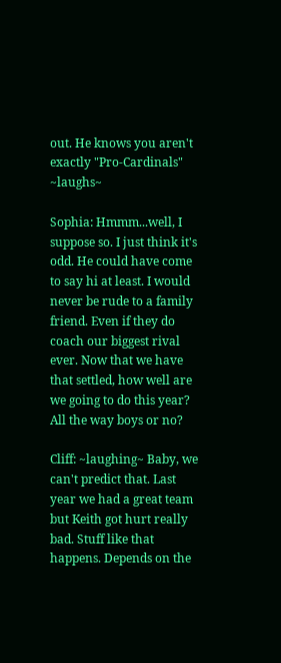out. He knows you aren't exactly "Pro-Cardinals" ~laughs~

Sophia: Hmmm...well, I suppose so. I just think it's odd. He could have come to say hi at least. I would never be rude to a family friend. Even if they do coach our biggest rival ever. Now that we have that settled, how well are we going to do this year? All the way boys or no?

Cliff: ~laughing~ Baby, we can't predict that. Last year we had a great team but Keith got hurt really bad. Stuff like that happens. Depends on the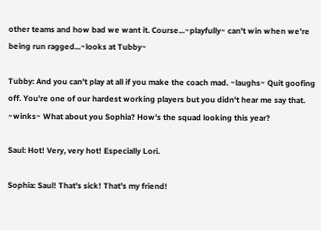other teams and how bad we want it. Course...~playfully~ can't win when we're being run ragged...~looks at Tubby~

Tubby: And you can't play at all if you make the coach mad. ~laughs~ Quit goofing off. You're one of our hardest working players but you didn't hear me say that. ~winks~ What about you Sophia? How's the squad looking this year?

Saul: Hot! Very, very hot! Especially Lori.

Sophia: Saul! That's sick! That's my friend!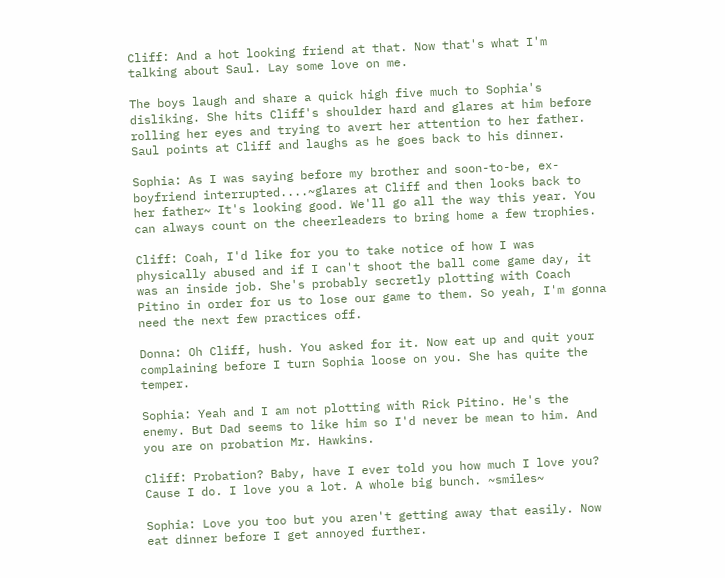Cliff: And a hot looking friend at that. Now that's what I'm talking about Saul. Lay some love on me.

The boys laugh and share a quick high five much to Sophia's disliking. She hits Cliff's shoulder hard and glares at him before rolling her eyes and trying to avert her attention to her father. Saul points at Cliff and laughs as he goes back to his dinner.

Sophia: As I was saying before my brother and soon-to-be, ex-boyfriend interrupted....~glares at Cliff and then looks back to her father~ It's looking good. We'll go all the way this year. You can always count on the cheerleaders to bring home a few trophies.

Cliff: Coah, I'd like for you to take notice of how I was physically abused and if I can't shoot the ball come game day, it was an inside job. She's probably secretly plotting with Coach Pitino in order for us to lose our game to them. So yeah, I'm gonna need the next few practices off.

Donna: Oh Cliff, hush. You asked for it. Now eat up and quit your complaining before I turn Sophia loose on you. She has quite the temper.

Sophia: Yeah and I am not plotting with Rick Pitino. He's the enemy. But Dad seems to like him so I'd never be mean to him. And you are on probation Mr. Hawkins.

Cliff: Probation? Baby, have I ever told you how much I love you? Cause I do. I love you a lot. A whole big bunch. ~smiles~

Sophia: Love you too but you aren't getting away that easily. Now eat dinner before I get annoyed further.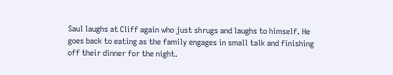Saul laughs at Cliff again who just shrugs and laughs to himself. He goes back to eating as the family engages in small talk and finishing off their dinner for the night.